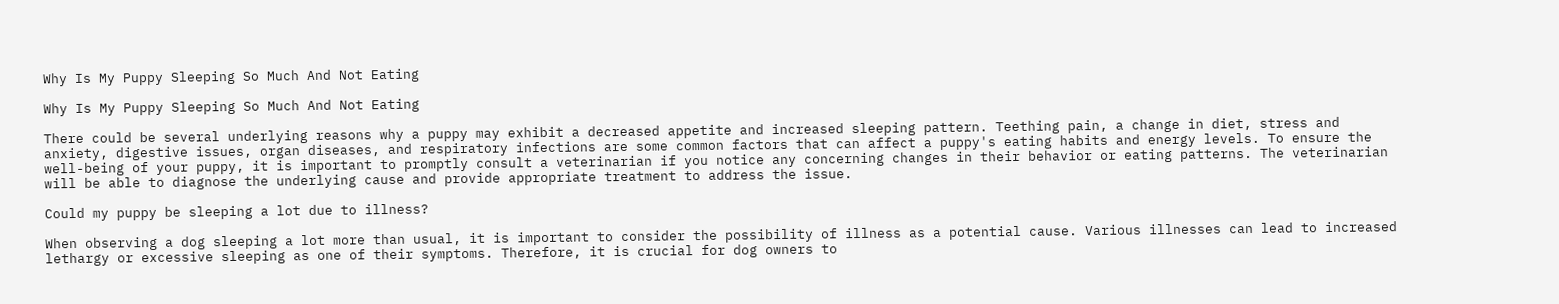Why Is My Puppy Sleeping So Much And Not Eating

Why Is My Puppy Sleeping So Much And Not Eating

There could be several underlying reasons why a puppy may exhibit a decreased appetite and increased sleeping pattern. Teething pain, a change in diet, stress and anxiety, digestive issues, organ diseases, and respiratory infections are some common factors that can affect a puppy's eating habits and energy levels. To ensure the well-being of your puppy, it is important to promptly consult a veterinarian if you notice any concerning changes in their behavior or eating patterns. The veterinarian will be able to diagnose the underlying cause and provide appropriate treatment to address the issue.

Could my puppy be sleeping a lot due to illness?

When observing a dog sleeping a lot more than usual, it is important to consider the possibility of illness as a potential cause. Various illnesses can lead to increased lethargy or excessive sleeping as one of their symptoms. Therefore, it is crucial for dog owners to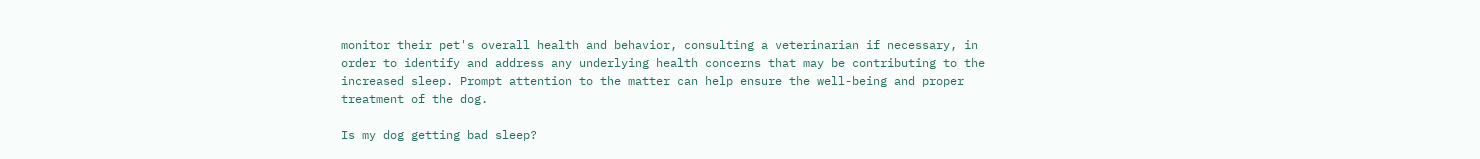monitor their pet's overall health and behavior, consulting a veterinarian if necessary, in order to identify and address any underlying health concerns that may be contributing to the increased sleep. Prompt attention to the matter can help ensure the well-being and proper treatment of the dog.

Is my dog getting bad sleep?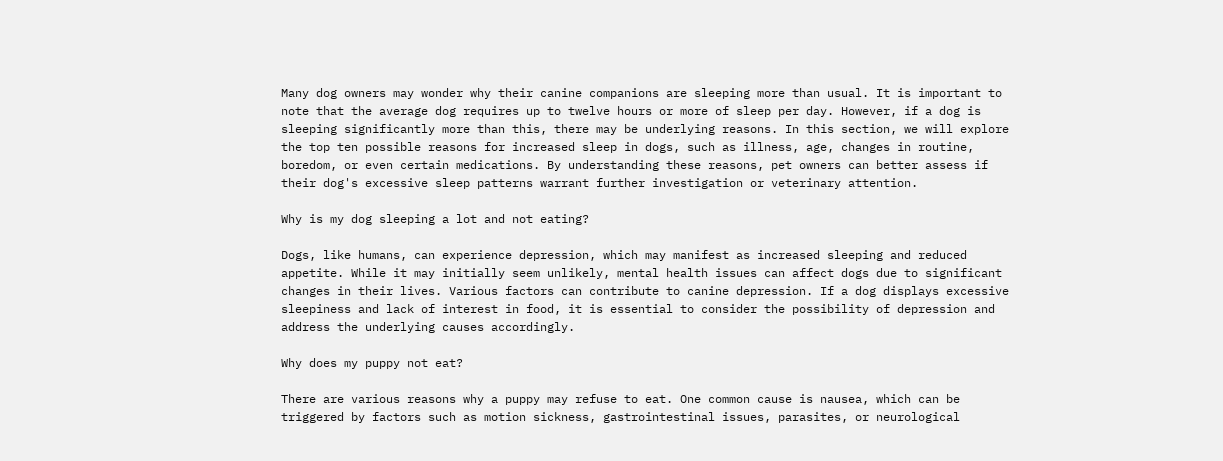Many dog owners may wonder why their canine companions are sleeping more than usual. It is important to note that the average dog requires up to twelve hours or more of sleep per day. However, if a dog is sleeping significantly more than this, there may be underlying reasons. In this section, we will explore the top ten possible reasons for increased sleep in dogs, such as illness, age, changes in routine, boredom, or even certain medications. By understanding these reasons, pet owners can better assess if their dog's excessive sleep patterns warrant further investigation or veterinary attention.

Why is my dog sleeping a lot and not eating?

Dogs, like humans, can experience depression, which may manifest as increased sleeping and reduced appetite. While it may initially seem unlikely, mental health issues can affect dogs due to significant changes in their lives. Various factors can contribute to canine depression. If a dog displays excessive sleepiness and lack of interest in food, it is essential to consider the possibility of depression and address the underlying causes accordingly.

Why does my puppy not eat?

There are various reasons why a puppy may refuse to eat. One common cause is nausea, which can be triggered by factors such as motion sickness, gastrointestinal issues, parasites, or neurological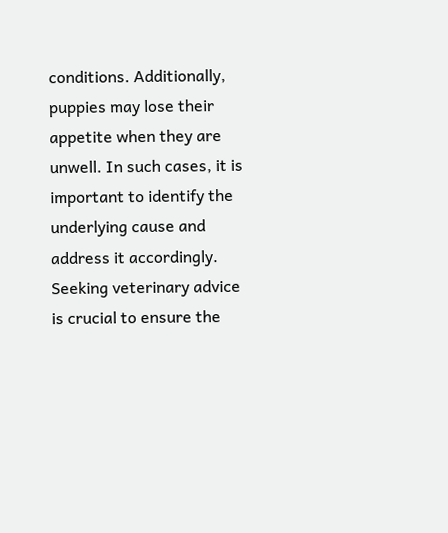conditions. Additionally, puppies may lose their appetite when they are unwell. In such cases, it is important to identify the underlying cause and address it accordingly. Seeking veterinary advice is crucial to ensure the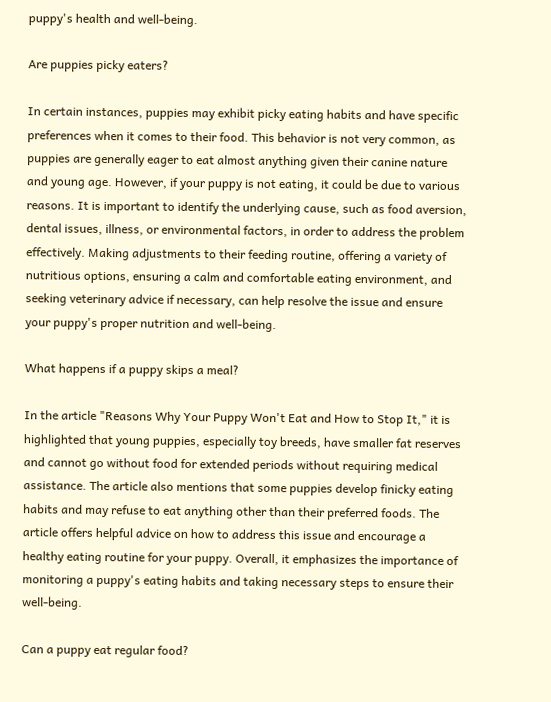puppy's health and well-being.

Are puppies picky eaters?

In certain instances, puppies may exhibit picky eating habits and have specific preferences when it comes to their food. This behavior is not very common, as puppies are generally eager to eat almost anything given their canine nature and young age. However, if your puppy is not eating, it could be due to various reasons. It is important to identify the underlying cause, such as food aversion, dental issues, illness, or environmental factors, in order to address the problem effectively. Making adjustments to their feeding routine, offering a variety of nutritious options, ensuring a calm and comfortable eating environment, and seeking veterinary advice if necessary, can help resolve the issue and ensure your puppy's proper nutrition and well-being.

What happens if a puppy skips a meal?

In the article "Reasons Why Your Puppy Won't Eat and How to Stop It," it is highlighted that young puppies, especially toy breeds, have smaller fat reserves and cannot go without food for extended periods without requiring medical assistance. The article also mentions that some puppies develop finicky eating habits and may refuse to eat anything other than their preferred foods. The article offers helpful advice on how to address this issue and encourage a healthy eating routine for your puppy. Overall, it emphasizes the importance of monitoring a puppy's eating habits and taking necessary steps to ensure their well-being.

Can a puppy eat regular food?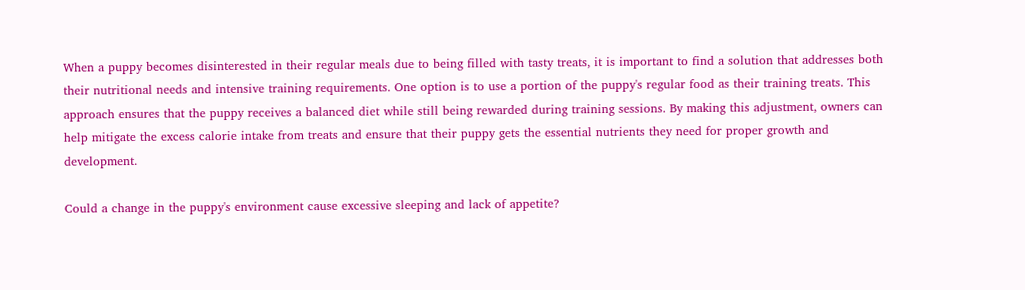When a puppy becomes disinterested in their regular meals due to being filled with tasty treats, it is important to find a solution that addresses both their nutritional needs and intensive training requirements. One option is to use a portion of the puppy's regular food as their training treats. This approach ensures that the puppy receives a balanced diet while still being rewarded during training sessions. By making this adjustment, owners can help mitigate the excess calorie intake from treats and ensure that their puppy gets the essential nutrients they need for proper growth and development.

Could a change in the puppy's environment cause excessive sleeping and lack of appetite?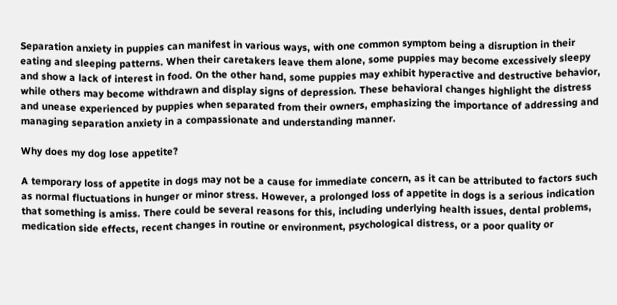Separation anxiety in puppies can manifest in various ways, with one common symptom being a disruption in their eating and sleeping patterns. When their caretakers leave them alone, some puppies may become excessively sleepy and show a lack of interest in food. On the other hand, some puppies may exhibit hyperactive and destructive behavior, while others may become withdrawn and display signs of depression. These behavioral changes highlight the distress and unease experienced by puppies when separated from their owners, emphasizing the importance of addressing and managing separation anxiety in a compassionate and understanding manner.

Why does my dog lose appetite?

A temporary loss of appetite in dogs may not be a cause for immediate concern, as it can be attributed to factors such as normal fluctuations in hunger or minor stress. However, a prolonged loss of appetite in dogs is a serious indication that something is amiss. There could be several reasons for this, including underlying health issues, dental problems, medication side effects, recent changes in routine or environment, psychological distress, or a poor quality or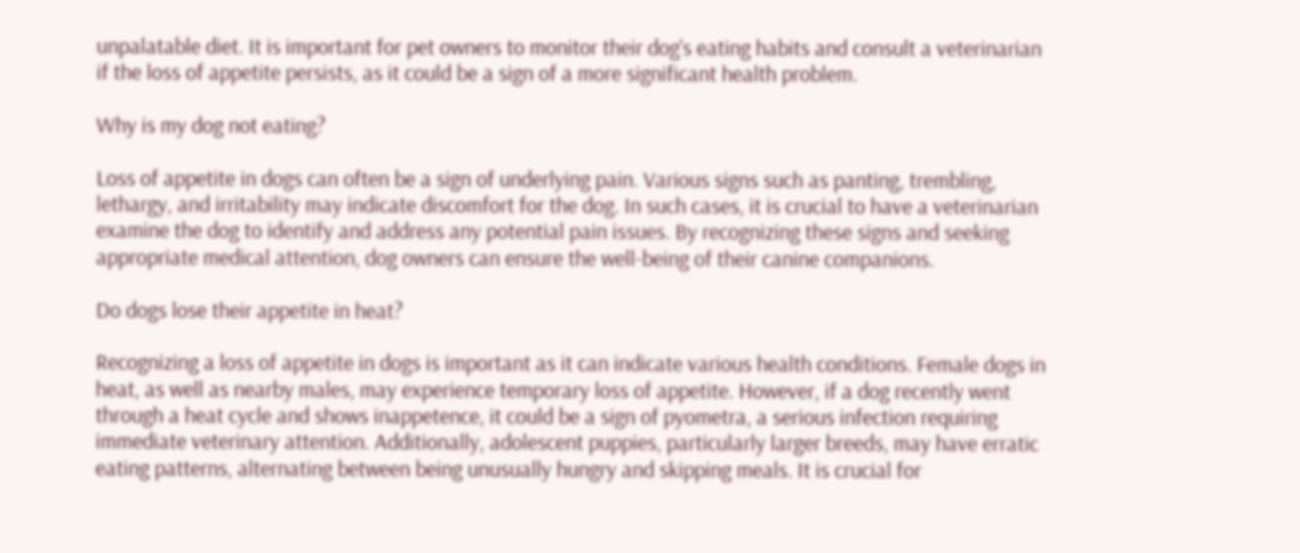unpalatable diet. It is important for pet owners to monitor their dog's eating habits and consult a veterinarian if the loss of appetite persists, as it could be a sign of a more significant health problem.

Why is my dog not eating?

Loss of appetite in dogs can often be a sign of underlying pain. Various signs such as panting, trembling, lethargy, and irritability may indicate discomfort for the dog. In such cases, it is crucial to have a veterinarian examine the dog to identify and address any potential pain issues. By recognizing these signs and seeking appropriate medical attention, dog owners can ensure the well-being of their canine companions.

Do dogs lose their appetite in heat?

Recognizing a loss of appetite in dogs is important as it can indicate various health conditions. Female dogs in heat, as well as nearby males, may experience temporary loss of appetite. However, if a dog recently went through a heat cycle and shows inappetence, it could be a sign of pyometra, a serious infection requiring immediate veterinary attention. Additionally, adolescent puppies, particularly larger breeds, may have erratic eating patterns, alternating between being unusually hungry and skipping meals. It is crucial for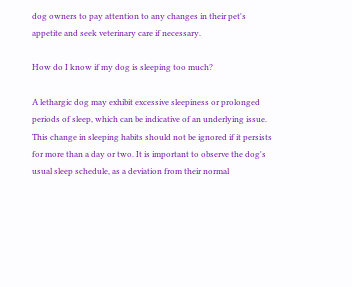dog owners to pay attention to any changes in their pet's appetite and seek veterinary care if necessary.

How do I know if my dog is sleeping too much?

A lethargic dog may exhibit excessive sleepiness or prolonged periods of sleep, which can be indicative of an underlying issue. This change in sleeping habits should not be ignored if it persists for more than a day or two. It is important to observe the dog's usual sleep schedule, as a deviation from their normal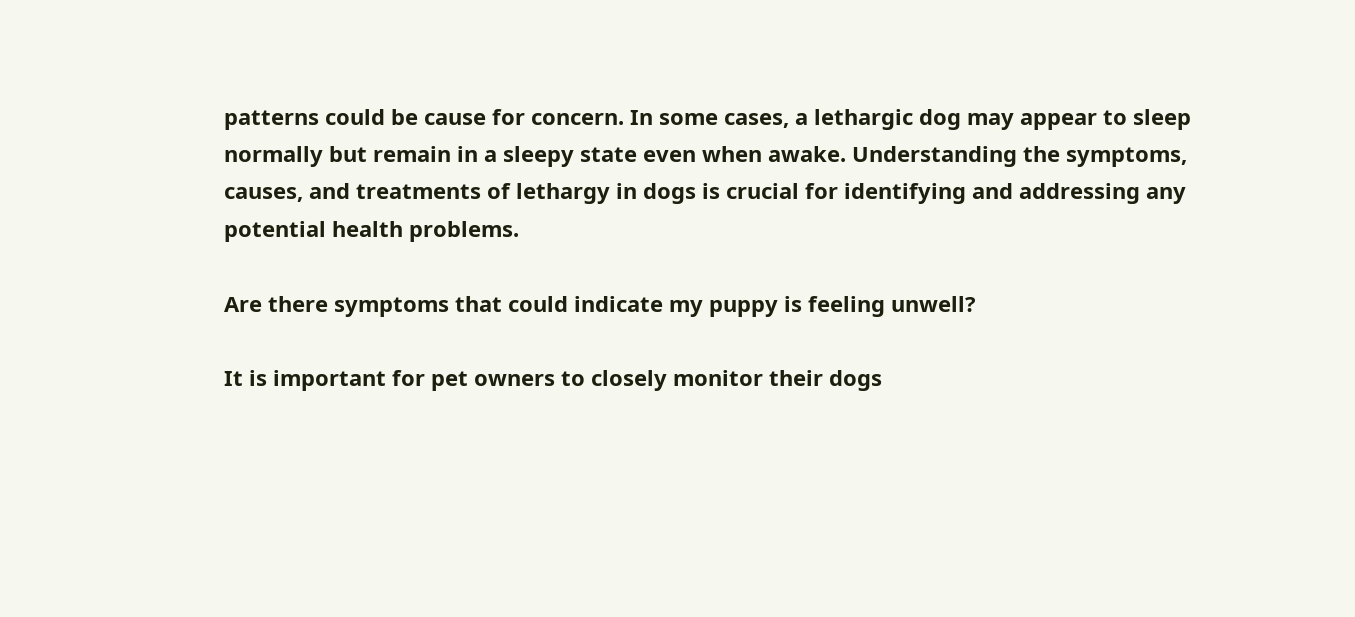patterns could be cause for concern. In some cases, a lethargic dog may appear to sleep normally but remain in a sleepy state even when awake. Understanding the symptoms, causes, and treatments of lethargy in dogs is crucial for identifying and addressing any potential health problems.

Are there symptoms that could indicate my puppy is feeling unwell?

It is important for pet owners to closely monitor their dogs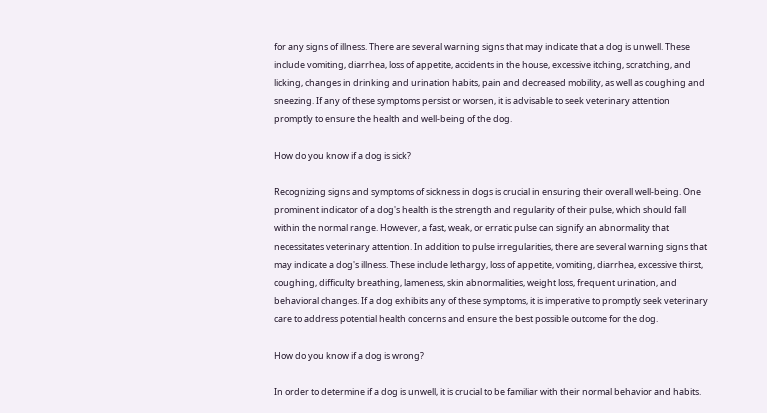for any signs of illness. There are several warning signs that may indicate that a dog is unwell. These include vomiting, diarrhea, loss of appetite, accidents in the house, excessive itching, scratching, and licking, changes in drinking and urination habits, pain and decreased mobility, as well as coughing and sneezing. If any of these symptoms persist or worsen, it is advisable to seek veterinary attention promptly to ensure the health and well-being of the dog.

How do you know if a dog is sick?

Recognizing signs and symptoms of sickness in dogs is crucial in ensuring their overall well-being. One prominent indicator of a dog's health is the strength and regularity of their pulse, which should fall within the normal range. However, a fast, weak, or erratic pulse can signify an abnormality that necessitates veterinary attention. In addition to pulse irregularities, there are several warning signs that may indicate a dog's illness. These include lethargy, loss of appetite, vomiting, diarrhea, excessive thirst, coughing, difficulty breathing, lameness, skin abnormalities, weight loss, frequent urination, and behavioral changes. If a dog exhibits any of these symptoms, it is imperative to promptly seek veterinary care to address potential health concerns and ensure the best possible outcome for the dog.

How do you know if a dog is wrong?

In order to determine if a dog is unwell, it is crucial to be familiar with their normal behavior and habits.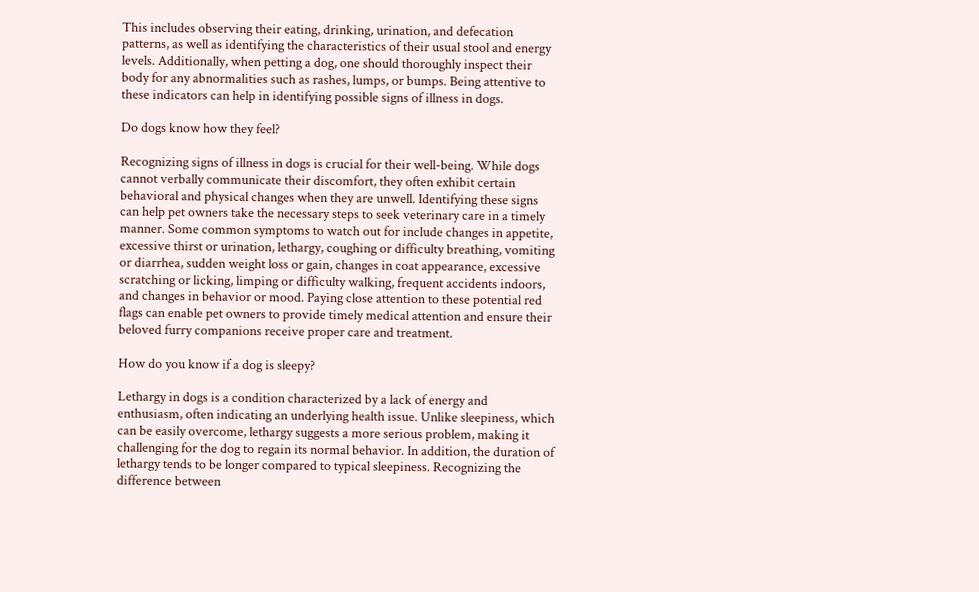This includes observing their eating, drinking, urination, and defecation patterns, as well as identifying the characteristics of their usual stool and energy levels. Additionally, when petting a dog, one should thoroughly inspect their body for any abnormalities such as rashes, lumps, or bumps. Being attentive to these indicators can help in identifying possible signs of illness in dogs.

Do dogs know how they feel?

Recognizing signs of illness in dogs is crucial for their well-being. While dogs cannot verbally communicate their discomfort, they often exhibit certain behavioral and physical changes when they are unwell. Identifying these signs can help pet owners take the necessary steps to seek veterinary care in a timely manner. Some common symptoms to watch out for include changes in appetite, excessive thirst or urination, lethargy, coughing or difficulty breathing, vomiting or diarrhea, sudden weight loss or gain, changes in coat appearance, excessive scratching or licking, limping or difficulty walking, frequent accidents indoors, and changes in behavior or mood. Paying close attention to these potential red flags can enable pet owners to provide timely medical attention and ensure their beloved furry companions receive proper care and treatment.

How do you know if a dog is sleepy?

Lethargy in dogs is a condition characterized by a lack of energy and enthusiasm, often indicating an underlying health issue. Unlike sleepiness, which can be easily overcome, lethargy suggests a more serious problem, making it challenging for the dog to regain its normal behavior. In addition, the duration of lethargy tends to be longer compared to typical sleepiness. Recognizing the difference between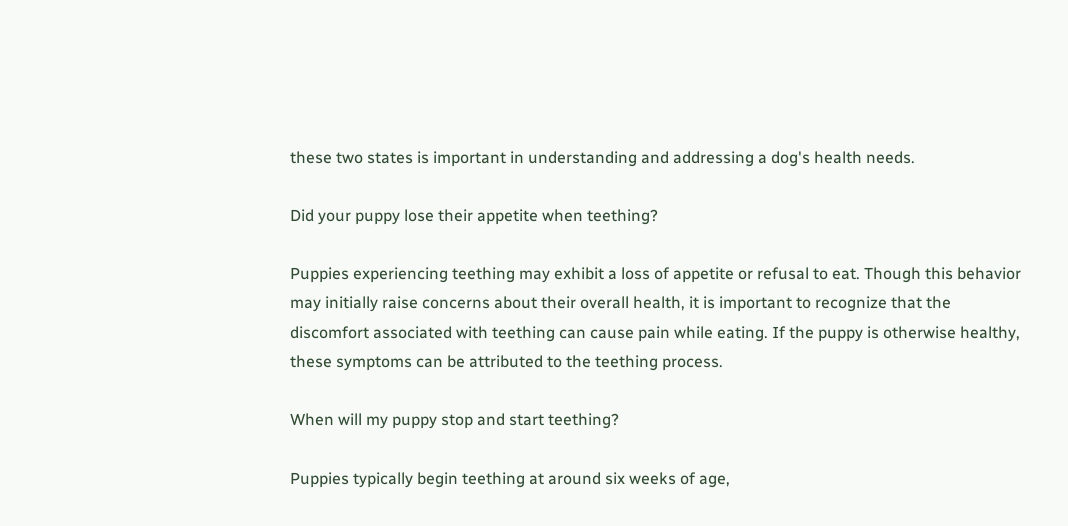these two states is important in understanding and addressing a dog's health needs.

Did your puppy lose their appetite when teething?

Puppies experiencing teething may exhibit a loss of appetite or refusal to eat. Though this behavior may initially raise concerns about their overall health, it is important to recognize that the discomfort associated with teething can cause pain while eating. If the puppy is otherwise healthy, these symptoms can be attributed to the teething process.

When will my puppy stop and start teething?

Puppies typically begin teething at around six weeks of age,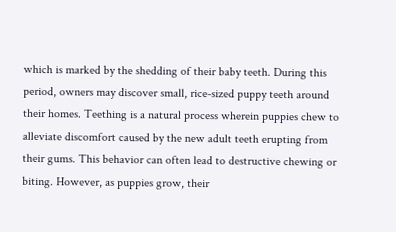which is marked by the shedding of their baby teeth. During this period, owners may discover small, rice-sized puppy teeth around their homes. Teething is a natural process wherein puppies chew to alleviate discomfort caused by the new adult teeth erupting from their gums. This behavior can often lead to destructive chewing or biting. However, as puppies grow, their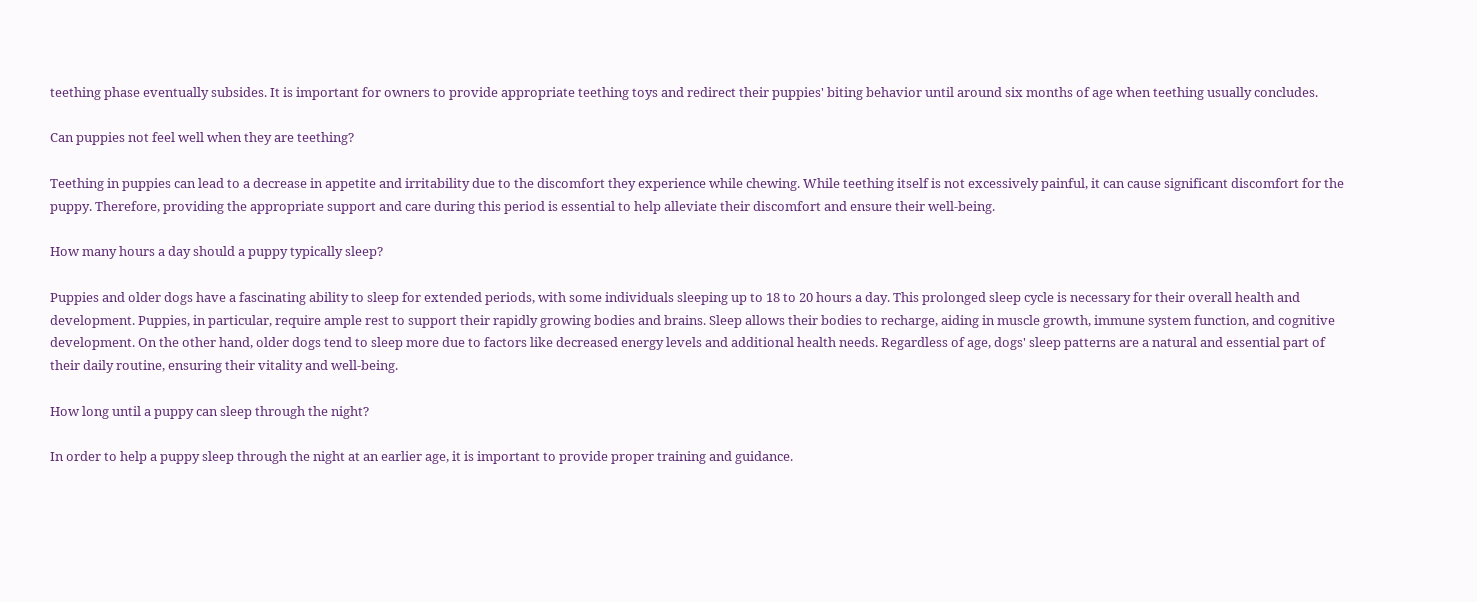teething phase eventually subsides. It is important for owners to provide appropriate teething toys and redirect their puppies' biting behavior until around six months of age when teething usually concludes.

Can puppies not feel well when they are teething?

Teething in puppies can lead to a decrease in appetite and irritability due to the discomfort they experience while chewing. While teething itself is not excessively painful, it can cause significant discomfort for the puppy. Therefore, providing the appropriate support and care during this period is essential to help alleviate their discomfort and ensure their well-being.

How many hours a day should a puppy typically sleep?

Puppies and older dogs have a fascinating ability to sleep for extended periods, with some individuals sleeping up to 18 to 20 hours a day. This prolonged sleep cycle is necessary for their overall health and development. Puppies, in particular, require ample rest to support their rapidly growing bodies and brains. Sleep allows their bodies to recharge, aiding in muscle growth, immune system function, and cognitive development. On the other hand, older dogs tend to sleep more due to factors like decreased energy levels and additional health needs. Regardless of age, dogs' sleep patterns are a natural and essential part of their daily routine, ensuring their vitality and well-being.

How long until a puppy can sleep through the night?

In order to help a puppy sleep through the night at an earlier age, it is important to provide proper training and guidance.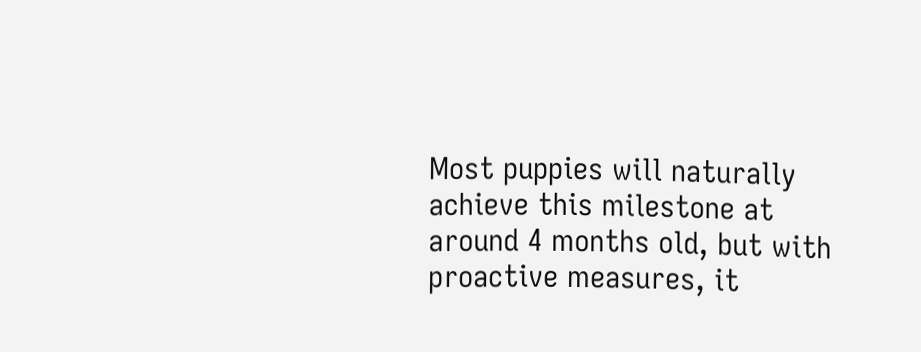Most puppies will naturally achieve this milestone at around 4 months old, but with proactive measures, it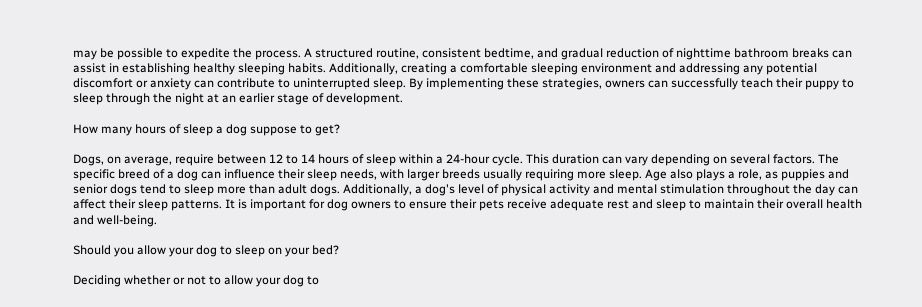may be possible to expedite the process. A structured routine, consistent bedtime, and gradual reduction of nighttime bathroom breaks can assist in establishing healthy sleeping habits. Additionally, creating a comfortable sleeping environment and addressing any potential discomfort or anxiety can contribute to uninterrupted sleep. By implementing these strategies, owners can successfully teach their puppy to sleep through the night at an earlier stage of development.

How many hours of sleep a dog suppose to get?

Dogs, on average, require between 12 to 14 hours of sleep within a 24-hour cycle. This duration can vary depending on several factors. The specific breed of a dog can influence their sleep needs, with larger breeds usually requiring more sleep. Age also plays a role, as puppies and senior dogs tend to sleep more than adult dogs. Additionally, a dog's level of physical activity and mental stimulation throughout the day can affect their sleep patterns. It is important for dog owners to ensure their pets receive adequate rest and sleep to maintain their overall health and well-being.

Should you allow your dog to sleep on your bed?

Deciding whether or not to allow your dog to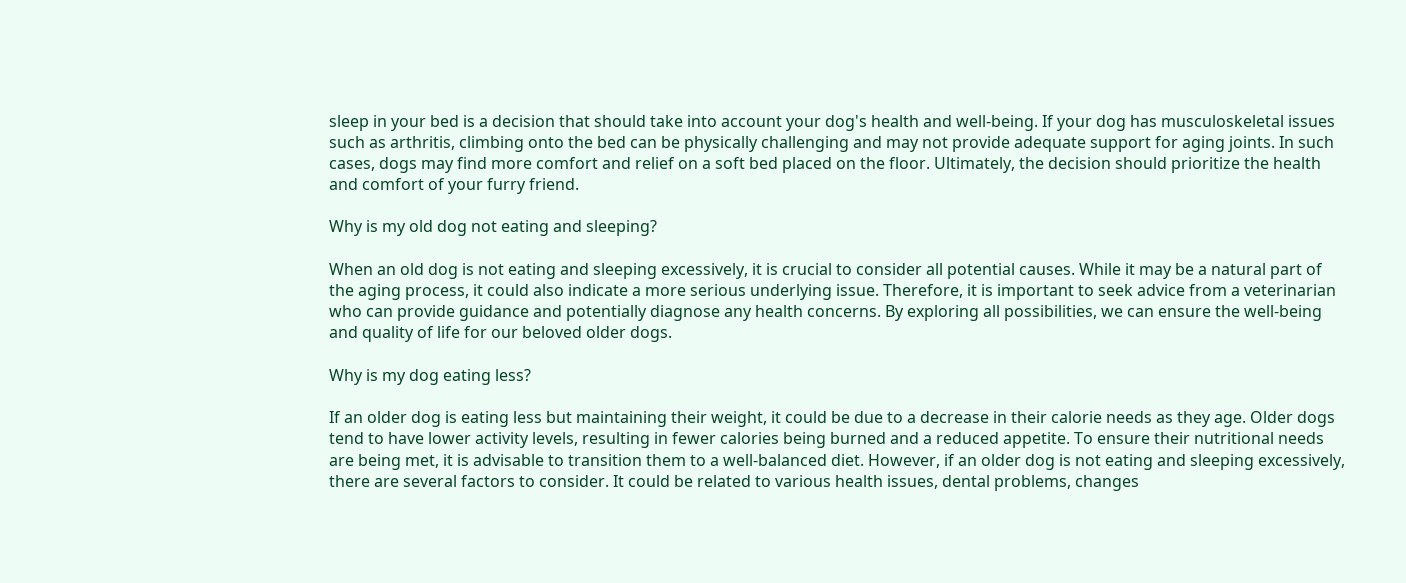sleep in your bed is a decision that should take into account your dog's health and well-being. If your dog has musculoskeletal issues such as arthritis, climbing onto the bed can be physically challenging and may not provide adequate support for aging joints. In such cases, dogs may find more comfort and relief on a soft bed placed on the floor. Ultimately, the decision should prioritize the health and comfort of your furry friend.

Why is my old dog not eating and sleeping?

When an old dog is not eating and sleeping excessively, it is crucial to consider all potential causes. While it may be a natural part of the aging process, it could also indicate a more serious underlying issue. Therefore, it is important to seek advice from a veterinarian who can provide guidance and potentially diagnose any health concerns. By exploring all possibilities, we can ensure the well-being and quality of life for our beloved older dogs.

Why is my dog eating less?

If an older dog is eating less but maintaining their weight, it could be due to a decrease in their calorie needs as they age. Older dogs tend to have lower activity levels, resulting in fewer calories being burned and a reduced appetite. To ensure their nutritional needs are being met, it is advisable to transition them to a well-balanced diet. However, if an older dog is not eating and sleeping excessively, there are several factors to consider. It could be related to various health issues, dental problems, changes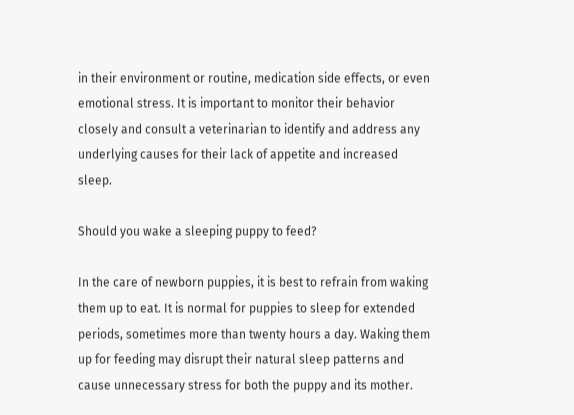in their environment or routine, medication side effects, or even emotional stress. It is important to monitor their behavior closely and consult a veterinarian to identify and address any underlying causes for their lack of appetite and increased sleep.

Should you wake a sleeping puppy to feed?

In the care of newborn puppies, it is best to refrain from waking them up to eat. It is normal for puppies to sleep for extended periods, sometimes more than twenty hours a day. Waking them up for feeding may disrupt their natural sleep patterns and cause unnecessary stress for both the puppy and its mother.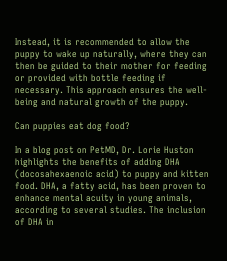Instead, it is recommended to allow the puppy to wake up naturally, where they can then be guided to their mother for feeding or provided with bottle feeding if necessary. This approach ensures the well-being and natural growth of the puppy.

Can puppies eat dog food?

In a blog post on PetMD, Dr. Lorie Huston highlights the benefits of adding DHA (docosahexaenoic acid) to puppy and kitten food. DHA, a fatty acid, has been proven to enhance mental acuity in young animals, according to several studies. The inclusion of DHA in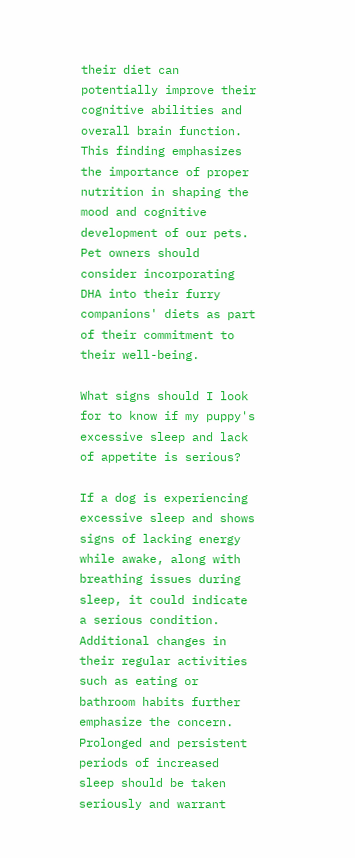their diet can potentially improve their cognitive abilities and overall brain function. This finding emphasizes the importance of proper nutrition in shaping the mood and cognitive development of our pets. Pet owners should consider incorporating DHA into their furry companions' diets as part of their commitment to their well-being.

What signs should I look for to know if my puppy's excessive sleep and lack of appetite is serious?

If a dog is experiencing excessive sleep and shows signs of lacking energy while awake, along with breathing issues during sleep, it could indicate a serious condition. Additional changes in their regular activities such as eating or bathroom habits further emphasize the concern. Prolonged and persistent periods of increased sleep should be taken seriously and warrant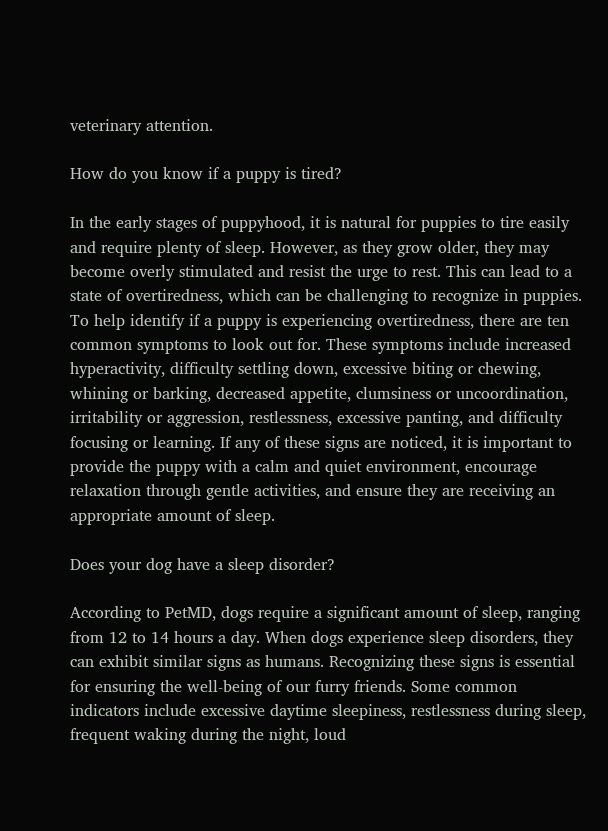veterinary attention.

How do you know if a puppy is tired?

In the early stages of puppyhood, it is natural for puppies to tire easily and require plenty of sleep. However, as they grow older, they may become overly stimulated and resist the urge to rest. This can lead to a state of overtiredness, which can be challenging to recognize in puppies. To help identify if a puppy is experiencing overtiredness, there are ten common symptoms to look out for. These symptoms include increased hyperactivity, difficulty settling down, excessive biting or chewing, whining or barking, decreased appetite, clumsiness or uncoordination, irritability or aggression, restlessness, excessive panting, and difficulty focusing or learning. If any of these signs are noticed, it is important to provide the puppy with a calm and quiet environment, encourage relaxation through gentle activities, and ensure they are receiving an appropriate amount of sleep.

Does your dog have a sleep disorder?

According to PetMD, dogs require a significant amount of sleep, ranging from 12 to 14 hours a day. When dogs experience sleep disorders, they can exhibit similar signs as humans. Recognizing these signs is essential for ensuring the well-being of our furry friends. Some common indicators include excessive daytime sleepiness, restlessness during sleep, frequent waking during the night, loud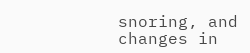snoring, and changes in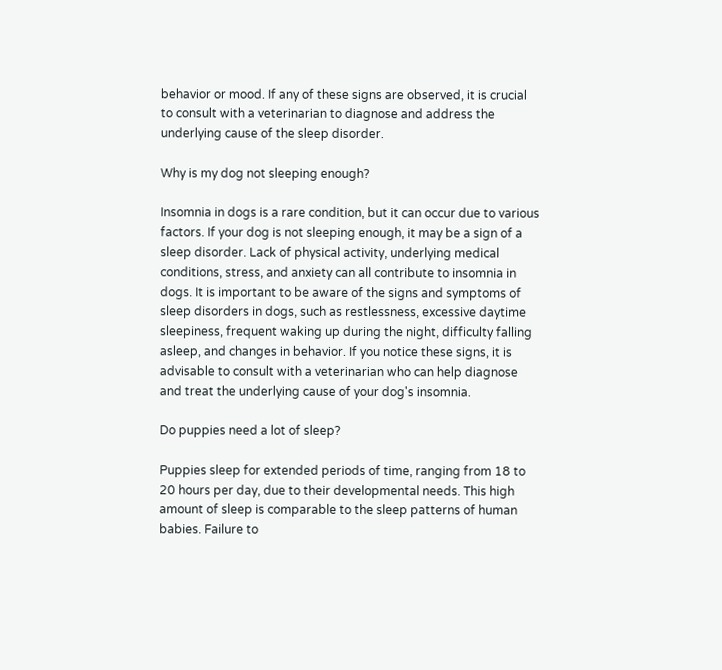behavior or mood. If any of these signs are observed, it is crucial to consult with a veterinarian to diagnose and address the underlying cause of the sleep disorder.

Why is my dog not sleeping enough?

Insomnia in dogs is a rare condition, but it can occur due to various factors. If your dog is not sleeping enough, it may be a sign of a sleep disorder. Lack of physical activity, underlying medical conditions, stress, and anxiety can all contribute to insomnia in dogs. It is important to be aware of the signs and symptoms of sleep disorders in dogs, such as restlessness, excessive daytime sleepiness, frequent waking up during the night, difficulty falling asleep, and changes in behavior. If you notice these signs, it is advisable to consult with a veterinarian who can help diagnose and treat the underlying cause of your dog's insomnia.

Do puppies need a lot of sleep?

Puppies sleep for extended periods of time, ranging from 18 to 20 hours per day, due to their developmental needs. This high amount of sleep is comparable to the sleep patterns of human babies. Failure to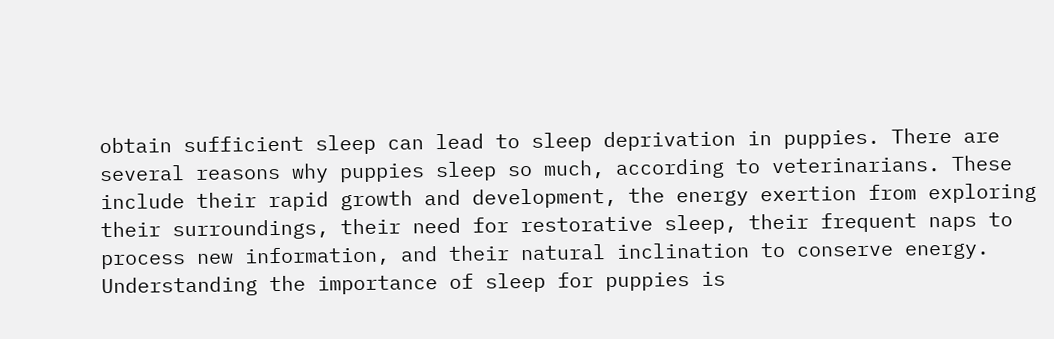obtain sufficient sleep can lead to sleep deprivation in puppies. There are several reasons why puppies sleep so much, according to veterinarians. These include their rapid growth and development, the energy exertion from exploring their surroundings, their need for restorative sleep, their frequent naps to process new information, and their natural inclination to conserve energy. Understanding the importance of sleep for puppies is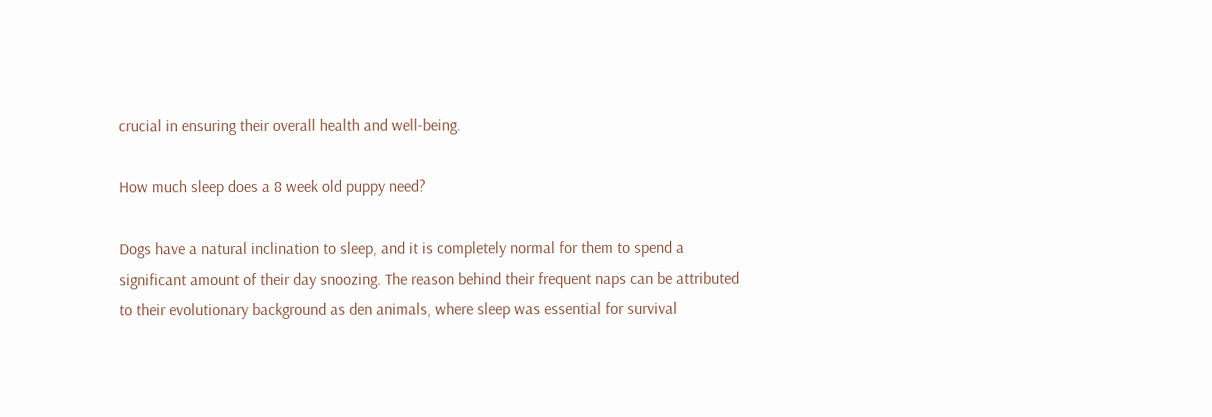crucial in ensuring their overall health and well-being.

How much sleep does a 8 week old puppy need?

Dogs have a natural inclination to sleep, and it is completely normal for them to spend a significant amount of their day snoozing. The reason behind their frequent naps can be attributed to their evolutionary background as den animals, where sleep was essential for survival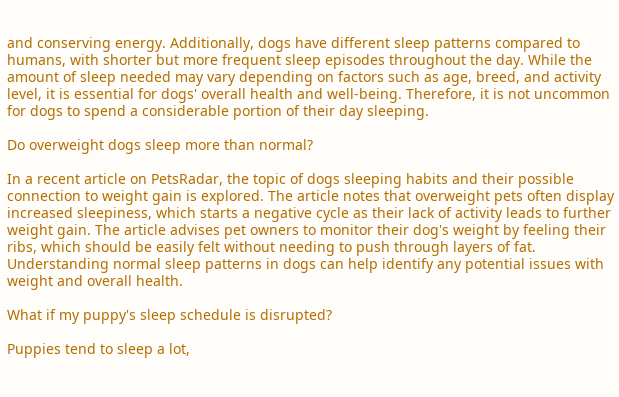and conserving energy. Additionally, dogs have different sleep patterns compared to humans, with shorter but more frequent sleep episodes throughout the day. While the amount of sleep needed may vary depending on factors such as age, breed, and activity level, it is essential for dogs' overall health and well-being. Therefore, it is not uncommon for dogs to spend a considerable portion of their day sleeping.

Do overweight dogs sleep more than normal?

In a recent article on PetsRadar, the topic of dogs sleeping habits and their possible connection to weight gain is explored. The article notes that overweight pets often display increased sleepiness, which starts a negative cycle as their lack of activity leads to further weight gain. The article advises pet owners to monitor their dog's weight by feeling their ribs, which should be easily felt without needing to push through layers of fat. Understanding normal sleep patterns in dogs can help identify any potential issues with weight and overall health.

What if my puppy's sleep schedule is disrupted?

Puppies tend to sleep a lot,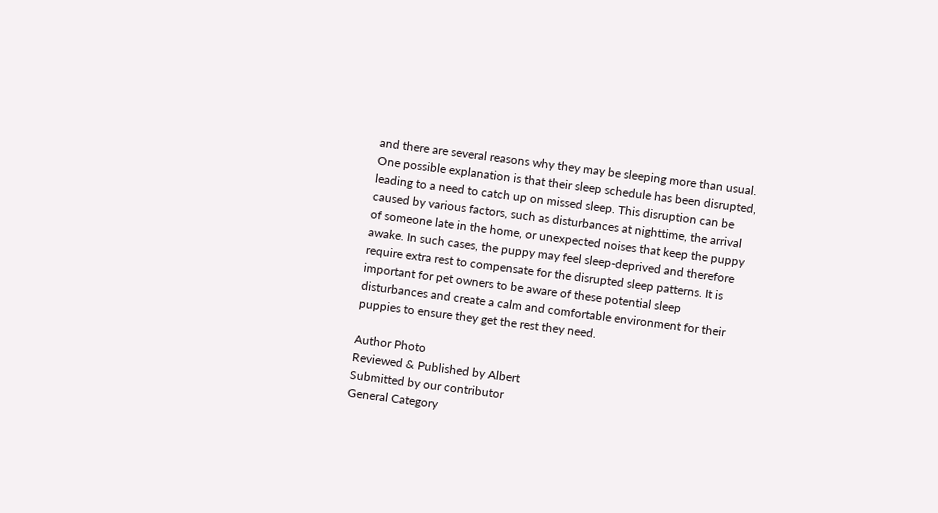and there are several reasons why they may be sleeping more than usual. One possible explanation is that their sleep schedule has been disrupted, leading to a need to catch up on missed sleep. This disruption can be caused by various factors, such as disturbances at nighttime, the arrival of someone late in the home, or unexpected noises that keep the puppy awake. In such cases, the puppy may feel sleep-deprived and therefore require extra rest to compensate for the disrupted sleep patterns. It is important for pet owners to be aware of these potential sleep disturbances and create a calm and comfortable environment for their puppies to ensure they get the rest they need.

Author Photo
Reviewed & Published by Albert
Submitted by our contributor
General Category